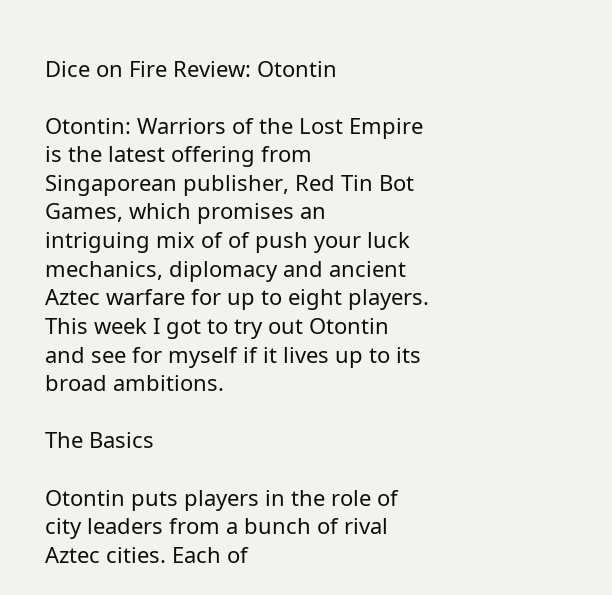Dice on Fire Review: Otontin

Otontin: Warriors of the Lost Empire is the latest offering from Singaporean publisher, Red Tin Bot Games, which promises an intriguing mix of of push your luck mechanics, diplomacy and ancient Aztec warfare for up to eight players. This week I got to try out Otontin and see for myself if it lives up to its broad ambitions.

The Basics

Otontin puts players in the role of city leaders from a bunch of rival Aztec cities. Each of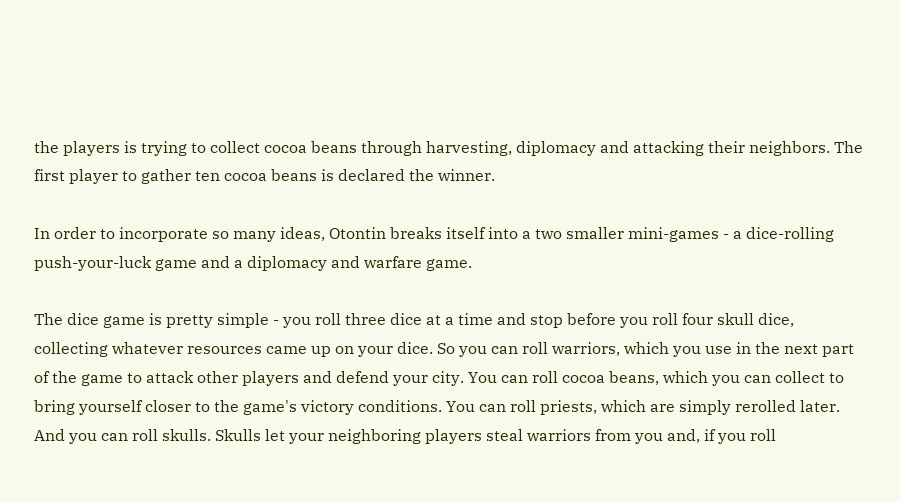the players is trying to collect cocoa beans through harvesting, diplomacy and attacking their neighbors. The first player to gather ten cocoa beans is declared the winner.

In order to incorporate so many ideas, Otontin breaks itself into a two smaller mini-games - a dice-rolling push-your-luck game and a diplomacy and warfare game.

The dice game is pretty simple - you roll three dice at a time and stop before you roll four skull dice, collecting whatever resources came up on your dice. So you can roll warriors, which you use in the next part of the game to attack other players and defend your city. You can roll cocoa beans, which you can collect to bring yourself closer to the game's victory conditions. You can roll priests, which are simply rerolled later. And you can roll skulls. Skulls let your neighboring players steal warriors from you and, if you roll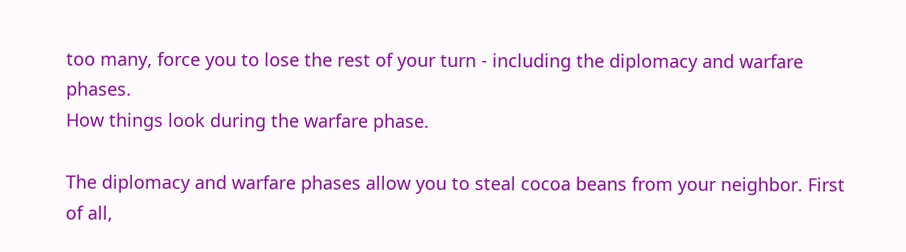too many, force you to lose the rest of your turn - including the diplomacy and warfare phases.
How things look during the warfare phase.

The diplomacy and warfare phases allow you to steal cocoa beans from your neighbor. First of all,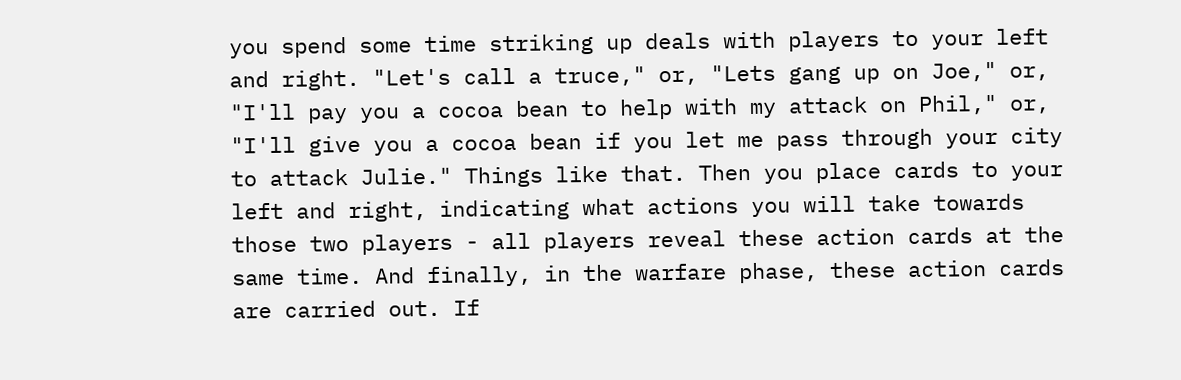you spend some time striking up deals with players to your left and right. "Let's call a truce," or, "Lets gang up on Joe," or, "I'll pay you a cocoa bean to help with my attack on Phil," or, "I'll give you a cocoa bean if you let me pass through your city to attack Julie." Things like that. Then you place cards to your left and right, indicating what actions you will take towards those two players - all players reveal these action cards at the same time. And finally, in the warfare phase, these action cards are carried out. If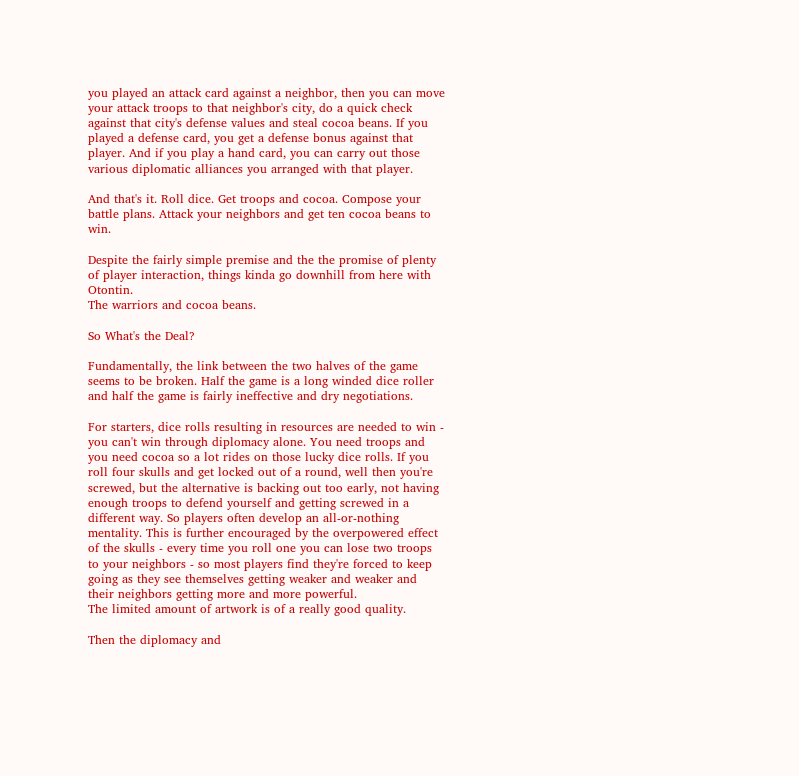you played an attack card against a neighbor, then you can move your attack troops to that neighbor's city, do a quick check against that city's defense values and steal cocoa beans. If you played a defense card, you get a defense bonus against that player. And if you play a hand card, you can carry out those various diplomatic alliances you arranged with that player.

And that's it. Roll dice. Get troops and cocoa. Compose your battle plans. Attack your neighbors and get ten cocoa beans to win.

Despite the fairly simple premise and the the promise of plenty of player interaction, things kinda go downhill from here with Otontin.
The warriors and cocoa beans.

So What's the Deal?

Fundamentally, the link between the two halves of the game seems to be broken. Half the game is a long winded dice roller and half the game is fairly ineffective and dry negotiations.

For starters, dice rolls resulting in resources are needed to win - you can't win through diplomacy alone. You need troops and you need cocoa so a lot rides on those lucky dice rolls. If you roll four skulls and get locked out of a round, well then you're screwed, but the alternative is backing out too early, not having enough troops to defend yourself and getting screwed in a different way. So players often develop an all-or-nothing mentality. This is further encouraged by the overpowered effect of the skulls - every time you roll one you can lose two troops to your neighbors - so most players find they're forced to keep going as they see themselves getting weaker and weaker and their neighbors getting more and more powerful.
The limited amount of artwork is of a really good quality.

Then the diplomacy and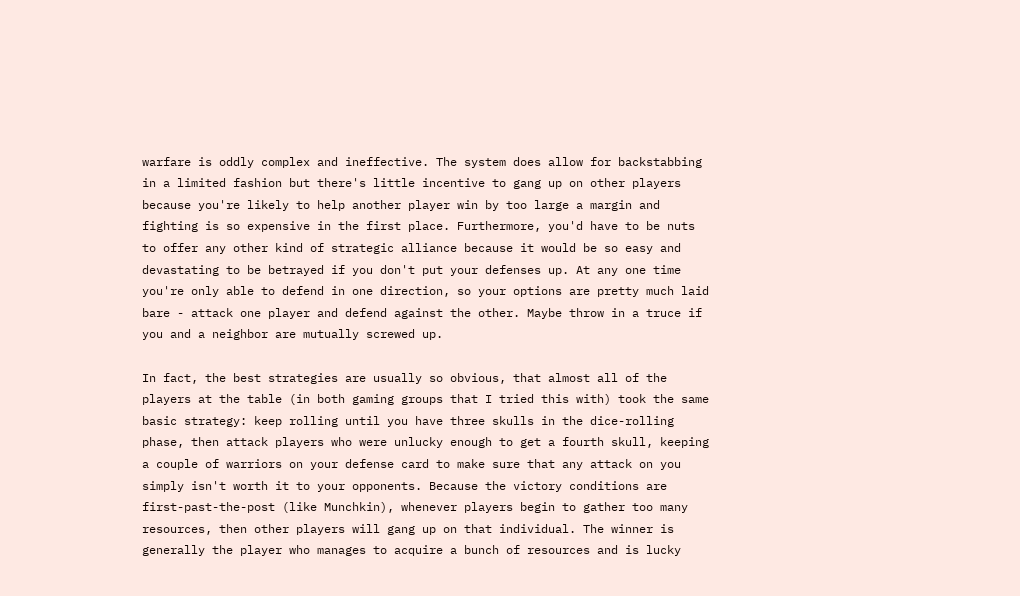warfare is oddly complex and ineffective. The system does allow for backstabbing in a limited fashion but there's little incentive to gang up on other players because you're likely to help another player win by too large a margin and fighting is so expensive in the first place. Furthermore, you'd have to be nuts to offer any other kind of strategic alliance because it would be so easy and devastating to be betrayed if you don't put your defenses up. At any one time you're only able to defend in one direction, so your options are pretty much laid bare - attack one player and defend against the other. Maybe throw in a truce if you and a neighbor are mutually screwed up.

In fact, the best strategies are usually so obvious, that almost all of the players at the table (in both gaming groups that I tried this with) took the same basic strategy: keep rolling until you have three skulls in the dice-rolling phase, then attack players who were unlucky enough to get a fourth skull, keeping a couple of warriors on your defense card to make sure that any attack on you simply isn't worth it to your opponents. Because the victory conditions are first-past-the-post (like Munchkin), whenever players begin to gather too many resources, then other players will gang up on that individual. The winner is generally the player who manages to acquire a bunch of resources and is lucky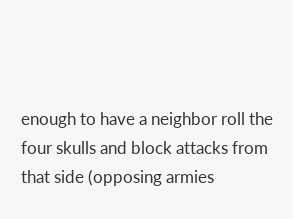enough to have a neighbor roll the four skulls and block attacks from that side (opposing armies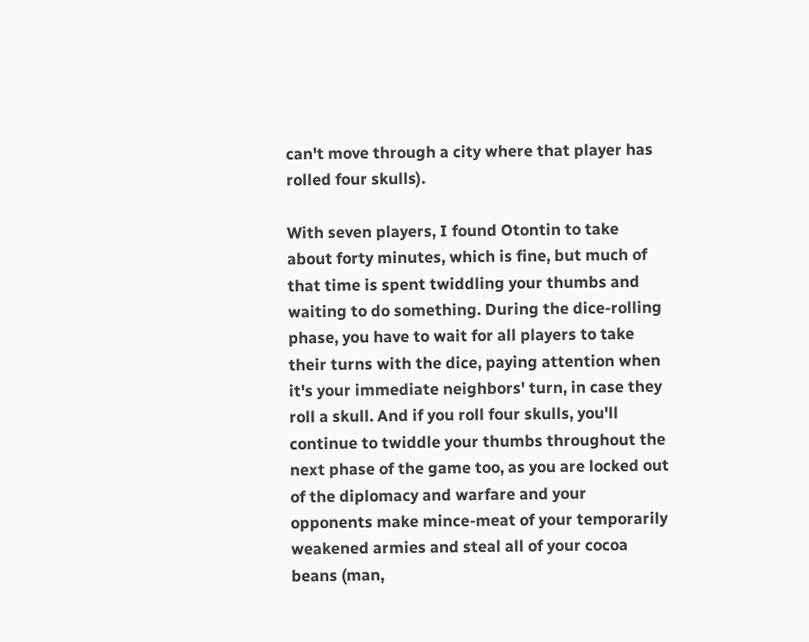can't move through a city where that player has rolled four skulls).

With seven players, I found Otontin to take about forty minutes, which is fine, but much of that time is spent twiddling your thumbs and waiting to do something. During the dice-rolling phase, you have to wait for all players to take their turns with the dice, paying attention when it's your immediate neighbors' turn, in case they roll a skull. And if you roll four skulls, you'll continue to twiddle your thumbs throughout the next phase of the game too, as you are locked out of the diplomacy and warfare and your opponents make mince-meat of your temporarily weakened armies and steal all of your cocoa beans (man,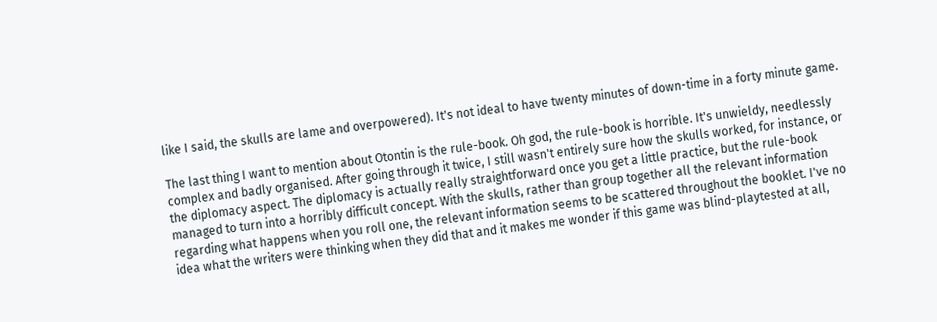like I said, the skulls are lame and overpowered). It's not ideal to have twenty minutes of down-time in a forty minute game.

The last thing I want to mention about Otontin is the rule-book. Oh god, the rule-book is horrible. It's unwieldy, needlessly complex and badly organised. After going through it twice, I still wasn't entirely sure how the skulls worked, for instance, or the diplomacy aspect. The diplomacy is actually really straightforward once you get a little practice, but the rule-book managed to turn into a horribly difficult concept. With the skulls, rather than group together all the relevant information regarding what happens when you roll one, the relevant information seems to be scattered throughout the booklet. I've no idea what the writers were thinking when they did that and it makes me wonder if this game was blind-playtested at all,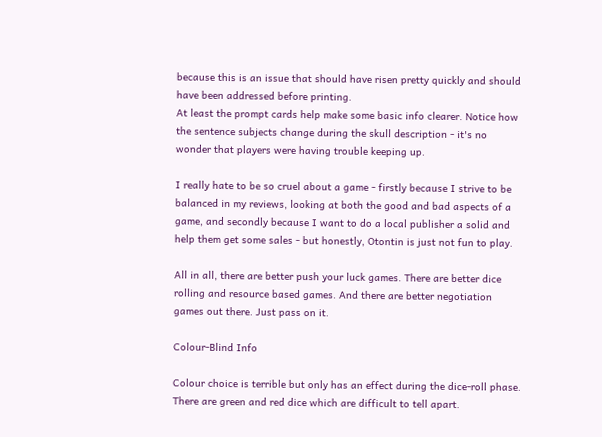because this is an issue that should have risen pretty quickly and should have been addressed before printing.
At least the prompt cards help make some basic info clearer. Notice how the sentence subjects change during the skull description - it's no wonder that players were having trouble keeping up.

I really hate to be so cruel about a game - firstly because I strive to be balanced in my reviews, looking at both the good and bad aspects of a game, and secondly because I want to do a local publisher a solid and help them get some sales - but honestly, Otontin is just not fun to play.

All in all, there are better push your luck games. There are better dice rolling and resource based games. And there are better negotiation games out there. Just pass on it.

Colour-Blind Info

Colour choice is terrible but only has an effect during the dice-roll phase. There are green and red dice which are difficult to tell apart.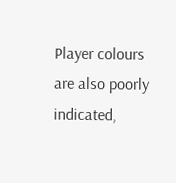Player colours are also poorly indicated,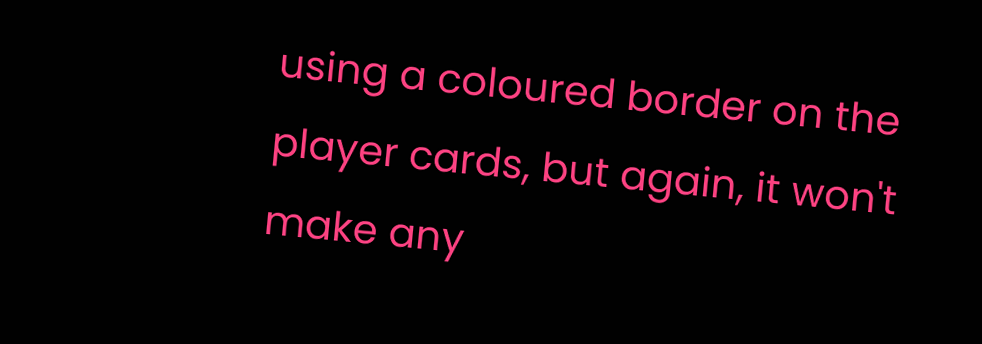using a coloured border on the player cards, but again, it won't make any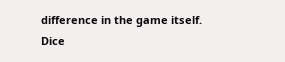difference in the game itself.
Dice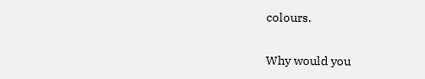colours.

Why would you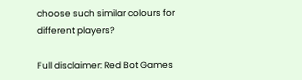choose such similar colours for different players?

Full disclaimer: Red Bot Games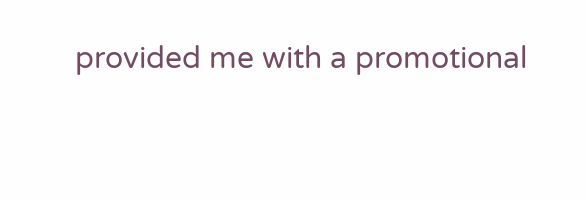provided me with a promotional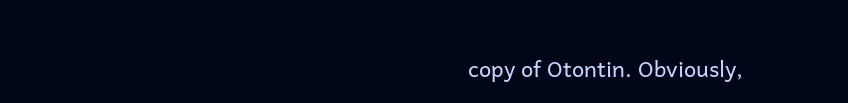copy of Otontin. Obviously,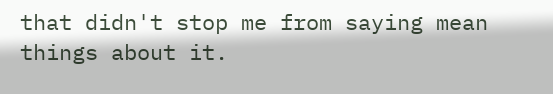that didn't stop me from saying mean things about it.